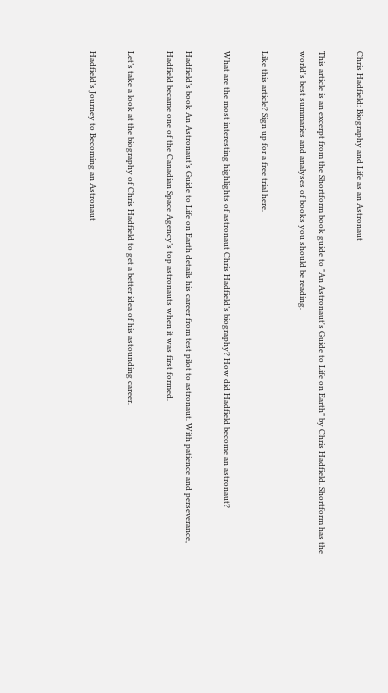Chris Hadfield: Biography and Life as an Astronaut

This article is an excerpt from the Shortform book guide to "An Astronaut's Guide to Life on Earth" by Chris Hadfield. Shortform has the world's best summaries and analyses of books you should be reading.

Like this article? Sign up for a free trial here.

What are the most interesting highlights of astronaut Chris Hadfield’s biography? How did Hadfield become an astronaut?

Hadfield’s book An Astronaut’s Guide to Life on Earth details his career from test pilot to astronaut. With patience and perseverance, Hadfield became one of the Canadian Space Agency’s top astronauts when it was first formed.

Let’s take a look at the biography of Chris Hadfield to get a better idea of his astounding career.

Hadfield’s Journey to Becoming an Astronaut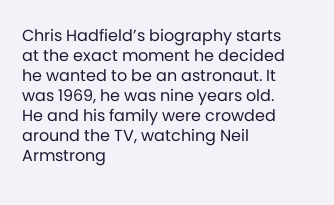Chris Hadfield’s biography starts at the exact moment he decided he wanted to be an astronaut. It was 1969, he was nine years old. He and his family were crowded around the TV, watching Neil Armstrong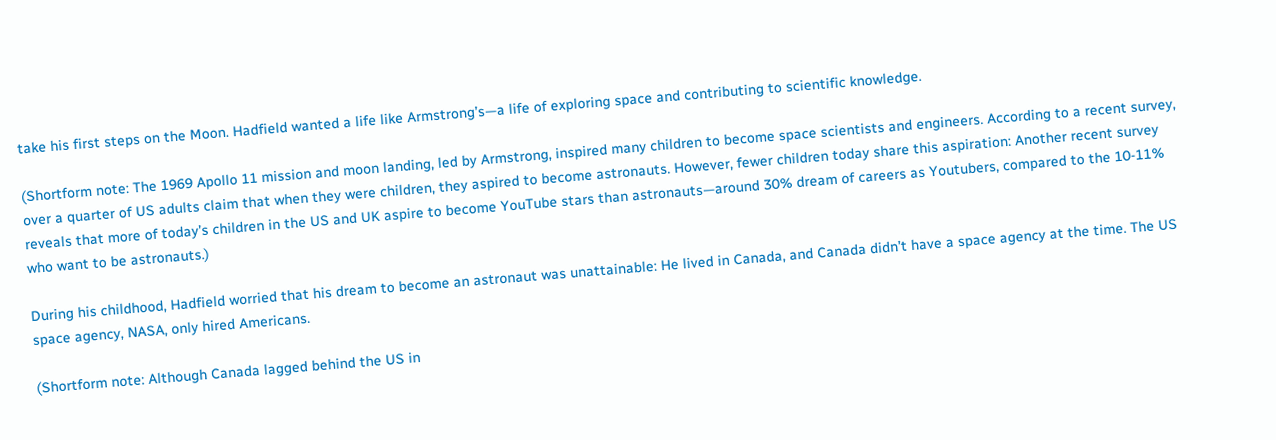take his first steps on the Moon. Hadfield wanted a life like Armstrong’s—a life of exploring space and contributing to scientific knowledge.

(Shortform note: The 1969 Apollo 11 mission and moon landing, led by Armstrong, inspired many children to become space scientists and engineers. According to a recent survey, over a quarter of US adults claim that when they were children, they aspired to become astronauts. However, fewer children today share this aspiration: Another recent survey reveals that more of today’s children in the US and UK aspire to become YouTube stars than astronauts—around 30% dream of careers as Youtubers, compared to the 10-11% who want to be astronauts.)

During his childhood, Hadfield worried that his dream to become an astronaut was unattainable: He lived in Canada, and Canada didn’t have a space agency at the time. The US space agency, NASA, only hired Americans.

(Shortform note: Although Canada lagged behind the US in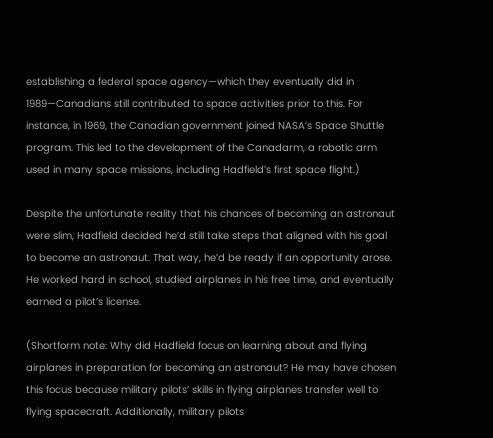establishing a federal space agency—which they eventually did in 1989—Canadians still contributed to space activities prior to this. For instance, in 1969, the Canadian government joined NASA’s Space Shuttle program. This led to the development of the Canadarm, a robotic arm used in many space missions, including Hadfield’s first space flight.)

Despite the unfortunate reality that his chances of becoming an astronaut were slim, Hadfield decided he’d still take steps that aligned with his goal to become an astronaut. That way, he’d be ready if an opportunity arose. He worked hard in school, studied airplanes in his free time, and eventually earned a pilot’s license.

(Shortform note: Why did Hadfield focus on learning about and flying airplanes in preparation for becoming an astronaut? He may have chosen this focus because military pilots’ skills in flying airplanes transfer well to flying spacecraft. Additionally, military pilots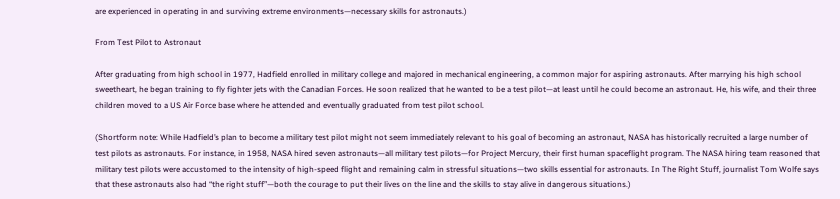are experienced in operating in and surviving extreme environments—necessary skills for astronauts.)

From Test Pilot to Astronaut

After graduating from high school in 1977, Hadfield enrolled in military college and majored in mechanical engineering, a common major for aspiring astronauts. After marrying his high school sweetheart, he began training to fly fighter jets with the Canadian Forces. He soon realized that he wanted to be a test pilot—at least until he could become an astronaut. He, his wife, and their three children moved to a US Air Force base where he attended and eventually graduated from test pilot school.

(Shortform note: While Hadfield’s plan to become a military test pilot might not seem immediately relevant to his goal of becoming an astronaut, NASA has historically recruited a large number of test pilots as astronauts. For instance, in 1958, NASA hired seven astronauts—all military test pilots—for Project Mercury, their first human spaceflight program. The NASA hiring team reasoned that military test pilots were accustomed to the intensity of high-speed flight and remaining calm in stressful situations—two skills essential for astronauts. In The Right Stuff, journalist Tom Wolfe says that these astronauts also had “the right stuff”—both the courage to put their lives on the line and the skills to stay alive in dangerous situations.)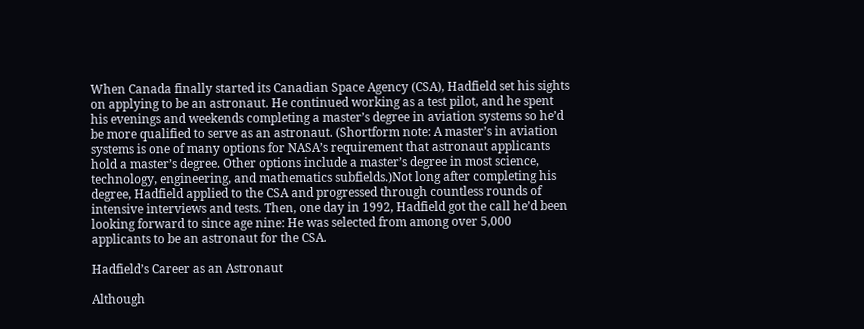When Canada finally started its Canadian Space Agency (CSA), Hadfield set his sights on applying to be an astronaut. He continued working as a test pilot, and he spent his evenings and weekends completing a master’s degree in aviation systems so he’d be more qualified to serve as an astronaut. (Shortform note: A master’s in aviation systems is one of many options for NASA’s requirement that astronaut applicants hold a master’s degree. Other options include a master’s degree in most science, technology, engineering, and mathematics subfields.)Not long after completing his degree, Hadfield applied to the CSA and progressed through countless rounds of intensive interviews and tests. Then, one day in 1992, Hadfield got the call he’d been looking forward to since age nine: He was selected from among over 5,000 applicants to be an astronaut for the CSA.

Hadfield’s Career as an Astronaut

Although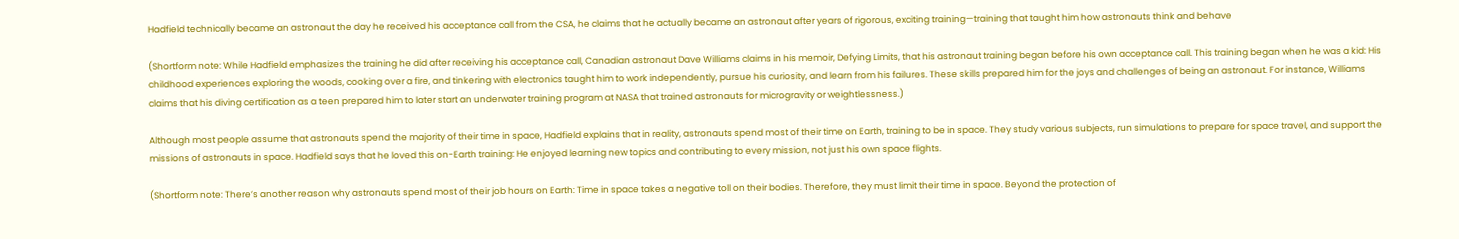Hadfield technically became an astronaut the day he received his acceptance call from the CSA, he claims that he actually became an astronaut after years of rigorous, exciting training—training that taught him how astronauts think and behave

(Shortform note: While Hadfield emphasizes the training he did after receiving his acceptance call, Canadian astronaut Dave Williams claims in his memoir, Defying Limits, that his astronaut training began before his own acceptance call. This training began when he was a kid: His childhood experiences exploring the woods, cooking over a fire, and tinkering with electronics taught him to work independently, pursue his curiosity, and learn from his failures. These skills prepared him for the joys and challenges of being an astronaut. For instance, Williams claims that his diving certification as a teen prepared him to later start an underwater training program at NASA that trained astronauts for microgravity or weightlessness.)

Although most people assume that astronauts spend the majority of their time in space, Hadfield explains that in reality, astronauts spend most of their time on Earth, training to be in space. They study various subjects, run simulations to prepare for space travel, and support the missions of astronauts in space. Hadfield says that he loved this on-Earth training: He enjoyed learning new topics and contributing to every mission, not just his own space flights.

(Shortform note: There’s another reason why astronauts spend most of their job hours on Earth: Time in space takes a negative toll on their bodies. Therefore, they must limit their time in space. Beyond the protection of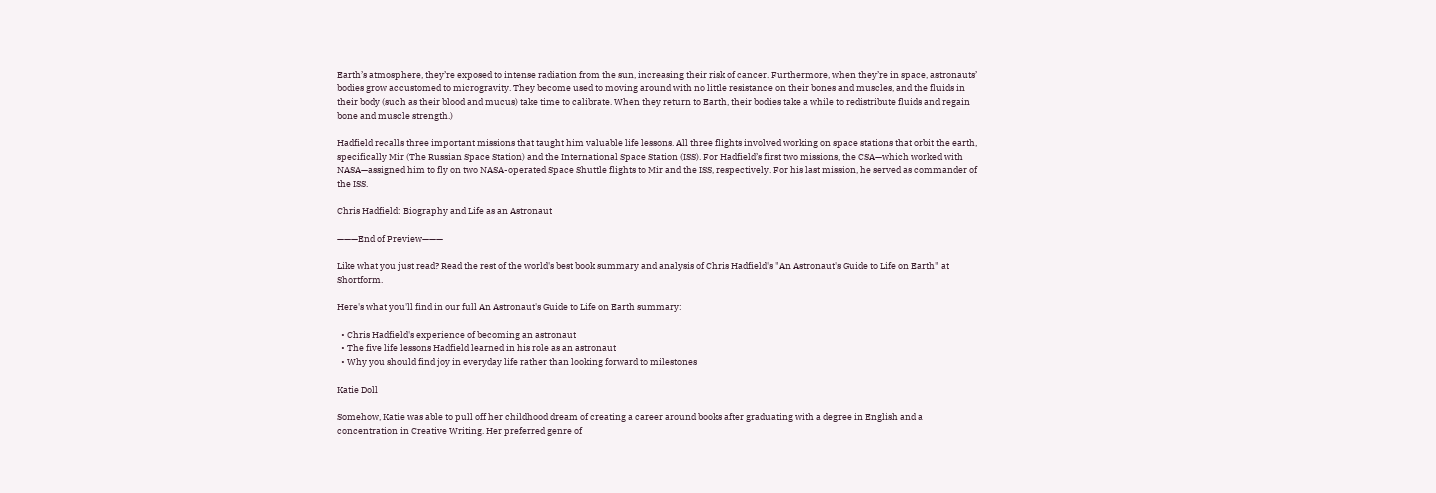Earth’s atmosphere, they’re exposed to intense radiation from the sun, increasing their risk of cancer. Furthermore, when they’re in space, astronauts’ bodies grow accustomed to microgravity. They become used to moving around with no little resistance on their bones and muscles, and the fluids in their body (such as their blood and mucus) take time to calibrate. When they return to Earth, their bodies take a while to redistribute fluids and regain bone and muscle strength.)

Hadfield recalls three important missions that taught him valuable life lessons. All three flights involved working on space stations that orbit the earth, specifically Mir (The Russian Space Station) and the International Space Station (ISS). For Hadfield’s first two missions, the CSA—which worked with NASA—assigned him to fly on two NASA-operated Space Shuttle flights to Mir and the ISS, respectively. For his last mission, he served as commander of the ISS.

Chris Hadfield: Biography and Life as an Astronaut

———End of Preview———

Like what you just read? Read the rest of the world's best book summary and analysis of Chris Hadfield's "An Astronaut's Guide to Life on Earth" at Shortform.

Here's what you'll find in our full An Astronaut's Guide to Life on Earth summary:

  • Chris Hadfield's experience of becoming an astronaut
  • The five life lessons Hadfield learned in his role as an astronaut
  • Why you should find joy in everyday life rather than looking forward to milestones

Katie Doll

Somehow, Katie was able to pull off her childhood dream of creating a career around books after graduating with a degree in English and a concentration in Creative Writing. Her preferred genre of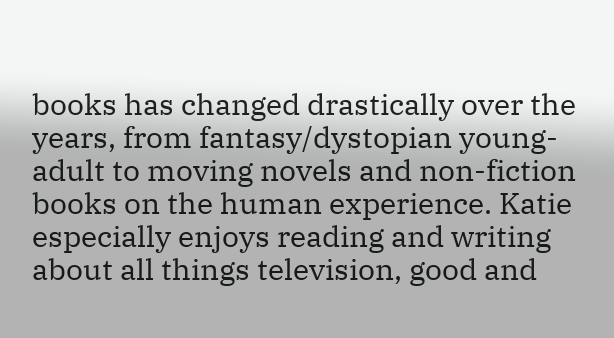books has changed drastically over the years, from fantasy/dystopian young-adult to moving novels and non-fiction books on the human experience. Katie especially enjoys reading and writing about all things television, good and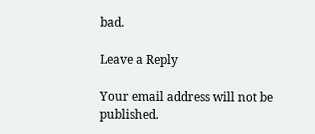bad.

Leave a Reply

Your email address will not be published.